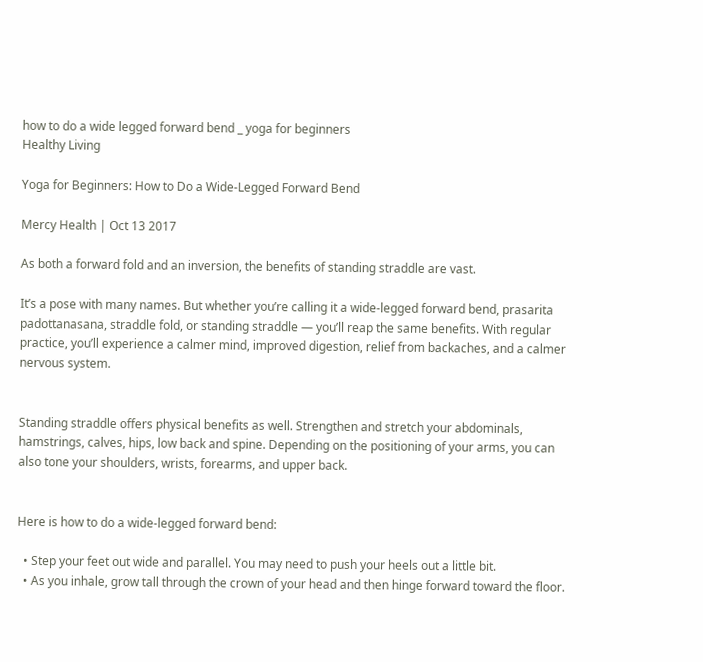how to do a wide legged forward bend _ yoga for beginners
Healthy Living

Yoga for Beginners: How to Do a Wide-Legged Forward Bend

Mercy Health | Oct 13 2017

As both a forward fold and an inversion, the benefits of standing straddle are vast.

It’s a pose with many names. But whether you’re calling it a wide-legged forward bend, prasarita padottanasana, straddle fold, or standing straddle — you’ll reap the same benefits. With regular practice, you’ll experience a calmer mind, improved digestion, relief from backaches, and a calmer nervous system.


Standing straddle offers physical benefits as well. Strengthen and stretch your abdominals, hamstrings, calves, hips, low back and spine. Depending on the positioning of your arms, you can also tone your shoulders, wrists, forearms, and upper back.


Here is how to do a wide-legged forward bend:

  • Step your feet out wide and parallel. You may need to push your heels out a little bit.
  • As you inhale, grow tall through the crown of your head and then hinge forward toward the floor.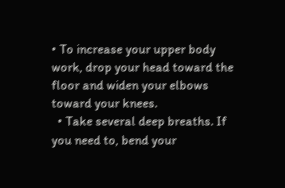• To increase your upper body work, drop your head toward the floor and widen your elbows toward your knees.
  • Take several deep breaths. If you need to, bend your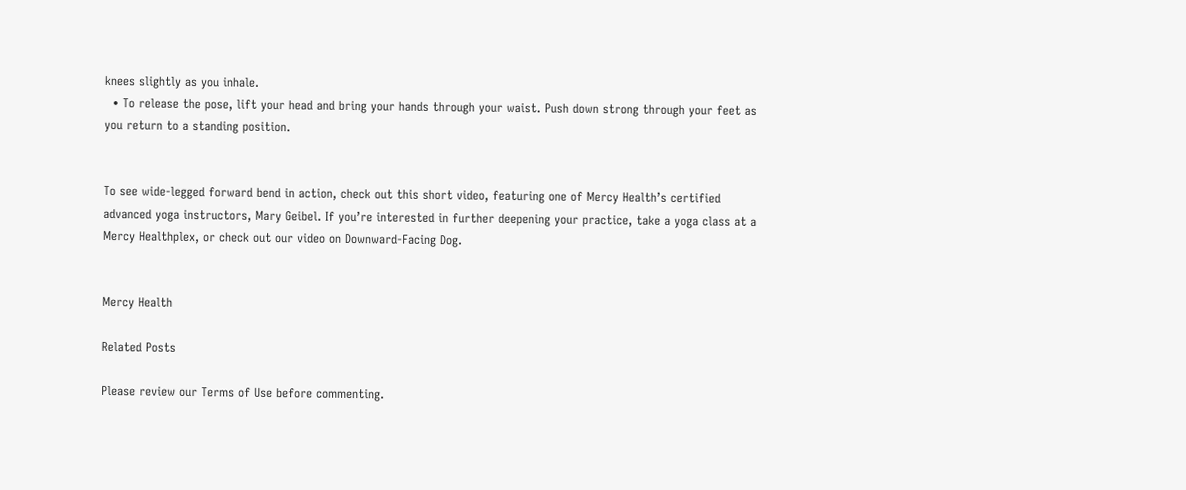knees slightly as you inhale.
  • To release the pose, lift your head and bring your hands through your waist. Push down strong through your feet as you return to a standing position.


To see wide-legged forward bend in action, check out this short video, featuring one of Mercy Health’s certified advanced yoga instructors, Mary Geibel. If you’re interested in further deepening your practice, take a yoga class at a Mercy Healthplex, or check out our video on Downward-Facing Dog.


Mercy Health

Related Posts

Please review our Terms of Use before commenting.